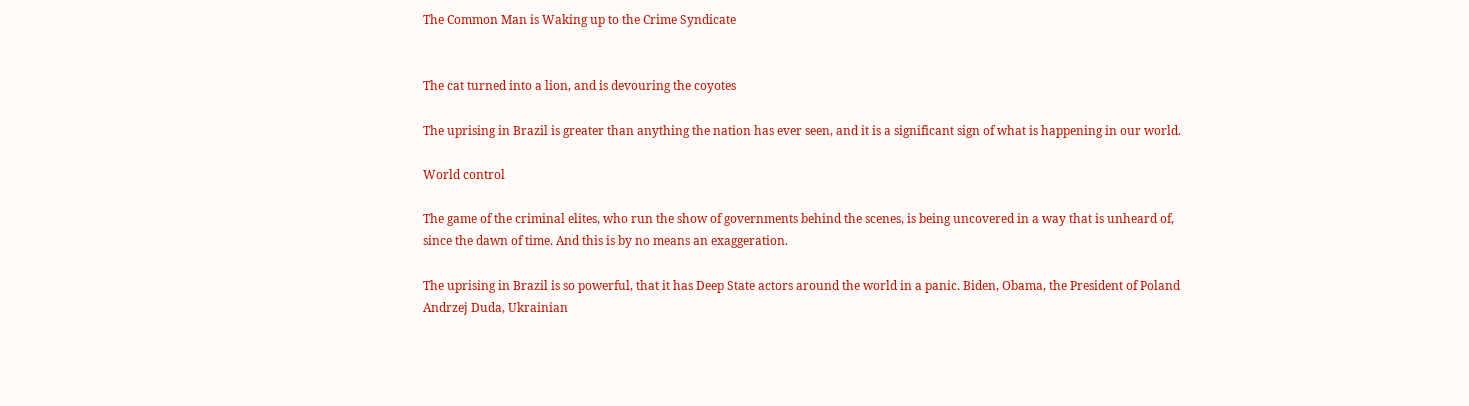The Common Man is Waking up to the Crime Syndicate


The cat turned into a lion, and is devouring the coyotes

The uprising in Brazil is greater than anything the nation has ever seen, and it is a significant sign of what is happening in our world.

World control

The game of the criminal elites, who run the show of governments behind the scenes, is being uncovered in a way that is unheard of, since the dawn of time. And this is by no means an exaggeration.

The uprising in Brazil is so powerful, that it has Deep State actors around the world in a panic. Biden, Obama, the President of Poland Andrzej Duda, Ukrainian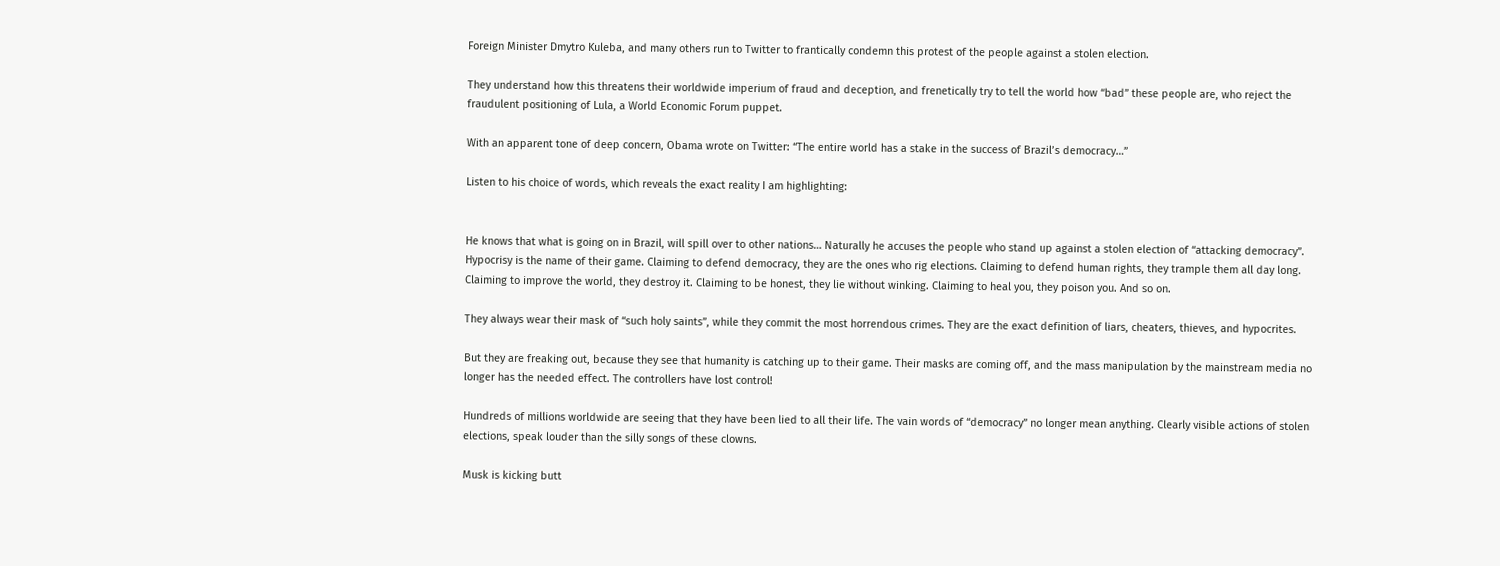Foreign Minister Dmytro Kuleba, and many others run to Twitter to frantically condemn this protest of the people against a stolen election.

They understand how this threatens their worldwide imperium of fraud and deception, and frenetically try to tell the world how “bad” these people are, who reject the fraudulent positioning of Lula, a World Economic Forum puppet.

With an apparent tone of deep concern, Obama wrote on Twitter: “The entire world has a stake in the success of Brazil’s democracy…”

Listen to his choice of words, which reveals the exact reality I am highlighting:


He knows that what is going on in Brazil, will spill over to other nations… Naturally he accuses the people who stand up against a stolen election of “attacking democracy”. Hypocrisy is the name of their game. Claiming to defend democracy, they are the ones who rig elections. Claiming to defend human rights, they trample them all day long. Claiming to improve the world, they destroy it. Claiming to be honest, they lie without winking. Claiming to heal you, they poison you. And so on.

They always wear their mask of “such holy saints”, while they commit the most horrendous crimes. They are the exact definition of liars, cheaters, thieves, and hypocrites.

But they are freaking out, because they see that humanity is catching up to their game. Their masks are coming off, and the mass manipulation by the mainstream media no longer has the needed effect. The controllers have lost control!

Hundreds of millions worldwide are seeing that they have been lied to all their life. The vain words of “democracy” no longer mean anything. Clearly visible actions of stolen elections, speak louder than the silly songs of these clowns.

Musk is kicking butt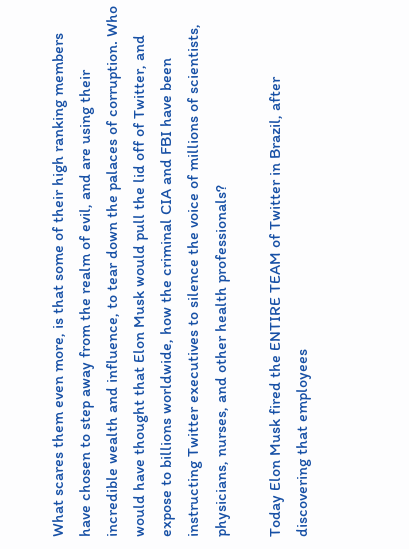What scares them even more, is that some of their high ranking members have chosen to step away from the realm of evil, and are using their incredible wealth and influence, to tear down the palaces of corruption. Who would have thought that Elon Musk would pull the lid off of Twitter, and expose to billions worldwide, how the criminal CIA and FBI have been instructing Twitter executives to silence the voice of millions of scientists, physicians, nurses, and other health professionals?

Today Elon Musk fired the ENTIRE TEAM of Twitter in Brazil, after discovering that employees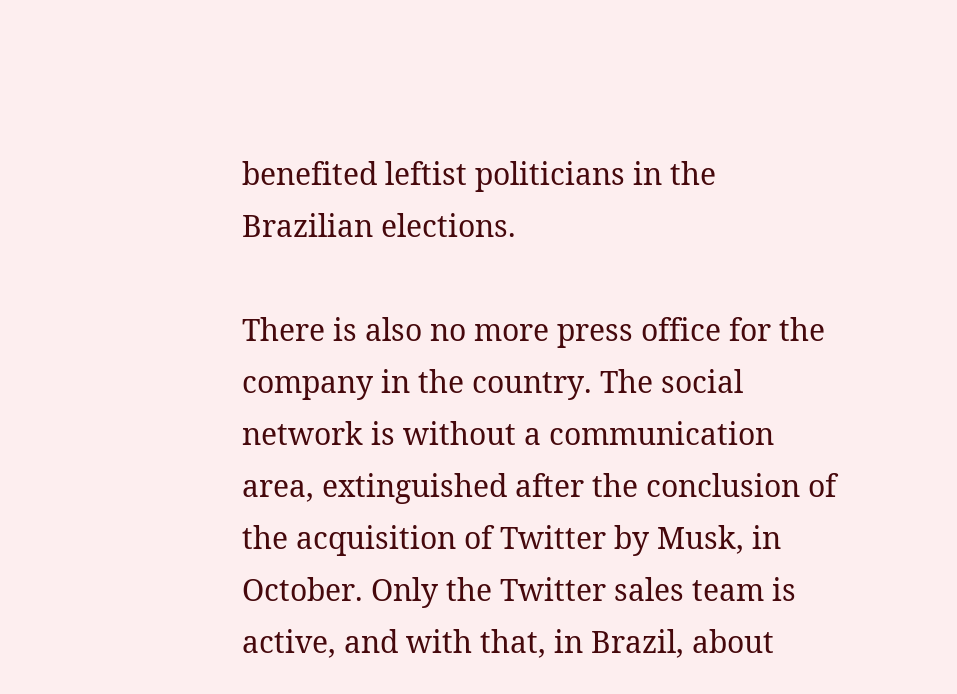benefited leftist politicians in the Brazilian elections.

There is also no more press office for the company in the country. The social network is without a communication area, extinguished after the conclusion of the acquisition of Twitter by Musk, in October. Only the Twitter sales team is active, and with that, in Brazil, about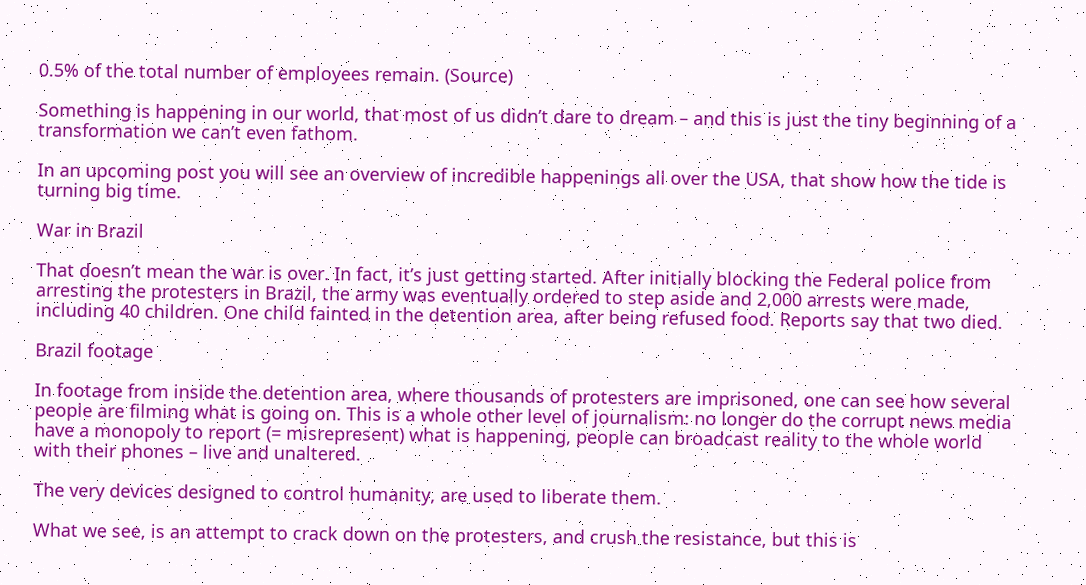0.5% of the total number of employees remain. (Source)

Something is happening in our world, that most of us didn’t dare to dream – and this is just the tiny beginning of a transformation we can’t even fathom.

In an upcoming post you will see an overview of incredible happenings all over the USA, that show how the tide is turning big time.

War in Brazil

That doesn’t mean the war is over. In fact, it’s just getting started. After initially blocking the Federal police from arresting the protesters in Brazil, the army was eventually ordered to step aside and 2,000 arrests were made, including 40 children. One child fainted in the detention area, after being refused food. Reports say that two died.

Brazil footage

In footage from inside the detention area, where thousands of protesters are imprisoned, one can see how several people are filming what is going on. This is a whole other level of journalism: no longer do the corrupt news media have a monopoly to report (= misrepresent) what is happening, people can broadcast reality to the whole world with their phones – live and unaltered.

The very devices designed to control humanity, are used to liberate them.

What we see, is an attempt to crack down on the protesters, and crush the resistance, but this is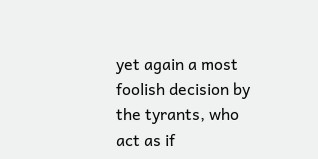yet again a most foolish decision by the tyrants, who act as if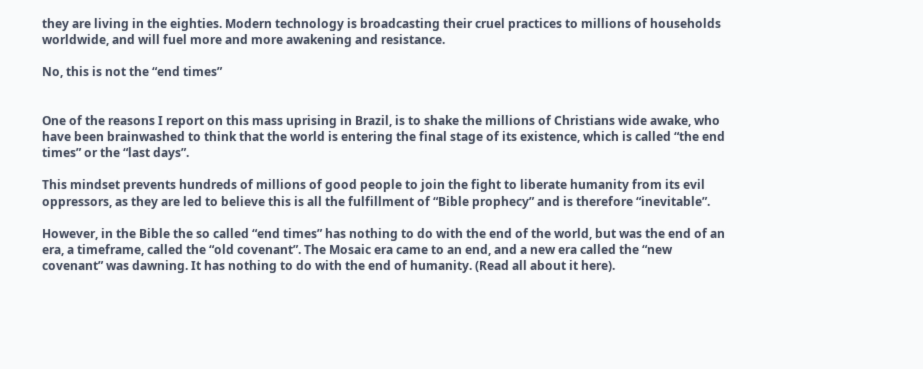they are living in the eighties. Modern technology is broadcasting their cruel practices to millions of households worldwide, and will fuel more and more awakening and resistance.

No, this is not the “end times”


One of the reasons I report on this mass uprising in Brazil, is to shake the millions of Christians wide awake, who have been brainwashed to think that the world is entering the final stage of its existence, which is called “the end times” or the “last days”.

This mindset prevents hundreds of millions of good people to join the fight to liberate humanity from its evil oppressors, as they are led to believe this is all the fulfillment of “Bible prophecy” and is therefore “inevitable”.

However, in the Bible the so called “end times” has nothing to do with the end of the world, but was the end of an era, a timeframe, called the “old covenant”. The Mosaic era came to an end, and a new era called the “new covenant” was dawning. It has nothing to do with the end of humanity. (Read all about it here).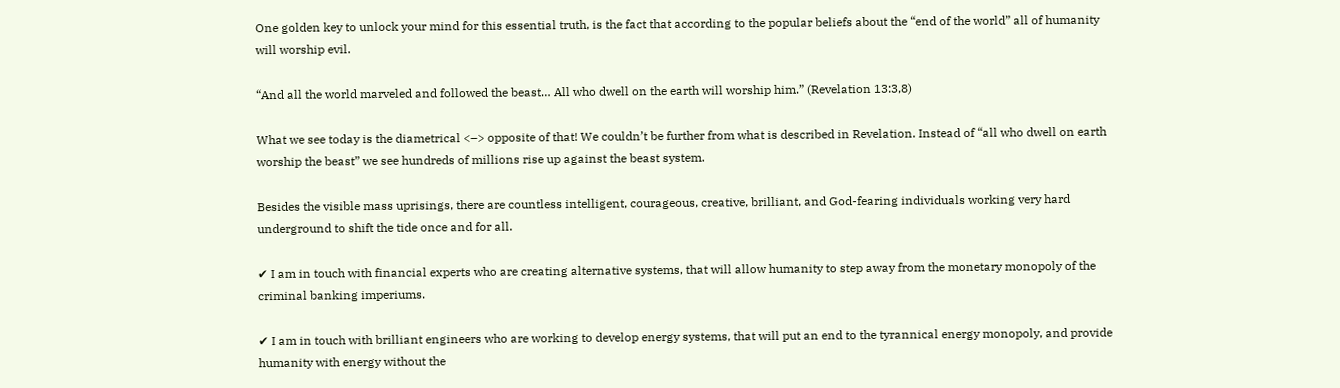One golden key to unlock your mind for this essential truth, is the fact that according to the popular beliefs about the “end of the world” all of humanity will worship evil.

“And all the world marveled and followed the beast… All who dwell on the earth will worship him.” (Revelation 13:3,8)

What we see today is the diametrical <–> opposite of that! We couldn’t be further from what is described in Revelation. Instead of “all who dwell on earth worship the beast” we see hundreds of millions rise up against the beast system.

Besides the visible mass uprisings, there are countless intelligent, courageous, creative, brilliant, and God-fearing individuals working very hard underground to shift the tide once and for all.

✔ I am in touch with financial experts who are creating alternative systems, that will allow humanity to step away from the monetary monopoly of the criminal banking imperiums.

✔ I am in touch with brilliant engineers who are working to develop energy systems, that will put an end to the tyrannical energy monopoly, and provide humanity with energy without the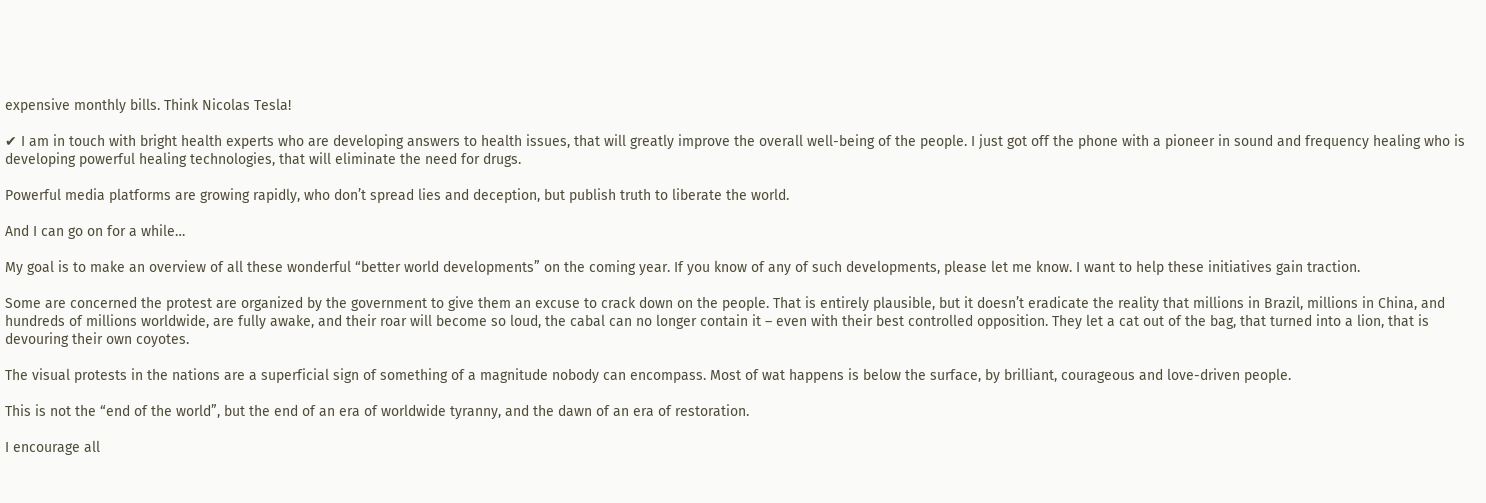expensive monthly bills. Think Nicolas Tesla!

✔ I am in touch with bright health experts who are developing answers to health issues, that will greatly improve the overall well-being of the people. I just got off the phone with a pioneer in sound and frequency healing who is developing powerful healing technologies, that will eliminate the need for drugs.

Powerful media platforms are growing rapidly, who don’t spread lies and deception, but publish truth to liberate the world.

And I can go on for a while…

My goal is to make an overview of all these wonderful “better world developments” on the coming year. If you know of any of such developments, please let me know. I want to help these initiatives gain traction.

Some are concerned the protest are organized by the government to give them an excuse to crack down on the people. That is entirely plausible, but it doesn’t eradicate the reality that millions in Brazil, millions in China, and hundreds of millions worldwide, are fully awake, and their roar will become so loud, the cabal can no longer contain it – even with their best controlled opposition. They let a cat out of the bag, that turned into a lion, that is devouring their own coyotes.

The visual protests in the nations are a superficial sign of something of a magnitude nobody can encompass. Most of wat happens is below the surface, by brilliant, courageous and love-driven people.

This is not the “end of the world”, but the end of an era of worldwide tyranny, and the dawn of an era of restoration.

I encourage all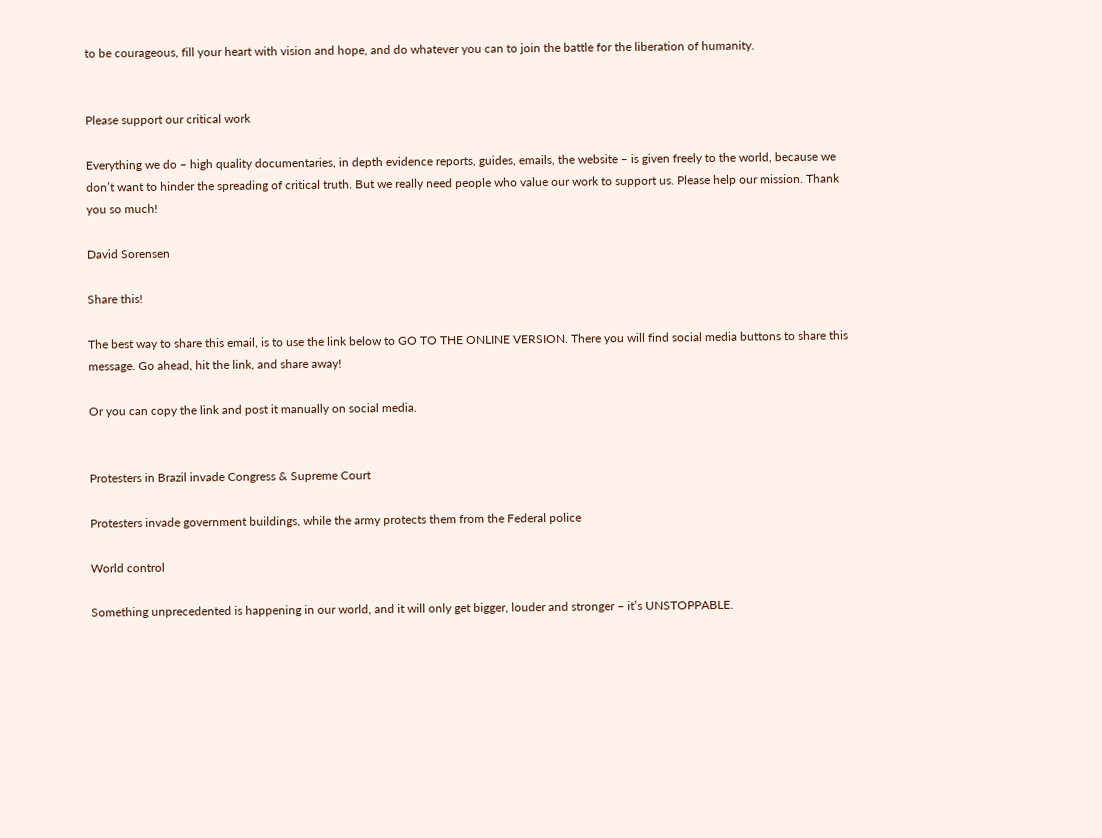to be courageous, fill your heart with vision and hope, and do whatever you can to join the battle for the liberation of humanity.


Please support our critical work

Everything we do – high quality documentaries, in depth evidence reports, guides, emails, the website – is given freely to the world, because we don’t want to hinder the spreading of critical truth. But we really need people who value our work to support us. Please help our mission. Thank you so much!

David Sorensen

Share this!

The best way to share this email, is to use the link below to GO TO THE ONLINE VERSION. There you will find social media buttons to share this message. Go ahead, hit the link, and share away!

Or you can copy the link and post it manually on social media.


Protesters in Brazil invade Congress & Supreme Court

Protesters invade government buildings, while the army protects them from the Federal police

World control

Something unprecedented is happening in our world, and it will only get bigger, louder and stronger – it’s UNSTOPPABLE.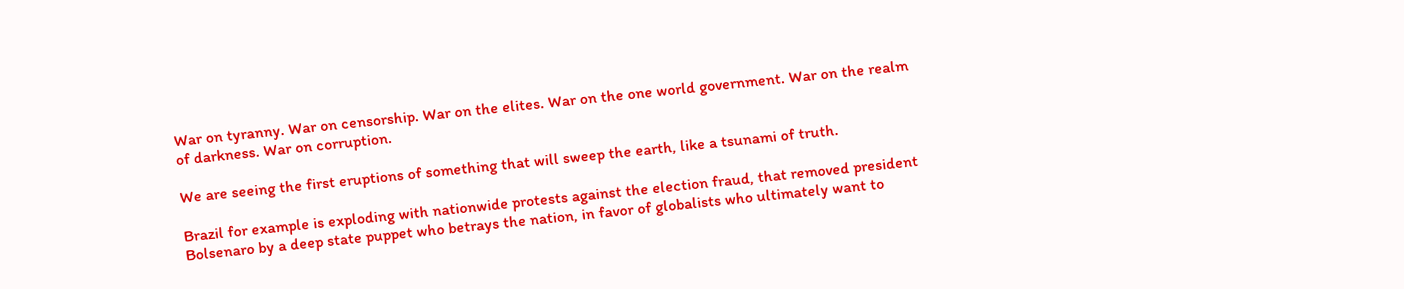War on tyranny. War on censorship. War on the elites. War on the one world government. War on the realm of darkness. War on corruption.

We are seeing the first eruptions of something that will sweep the earth, like a tsunami of truth.

Brazil for example is exploding with nationwide protests against the election fraud, that removed president Bolsenaro by a deep state puppet who betrays the nation, in favor of globalists who ultimately want to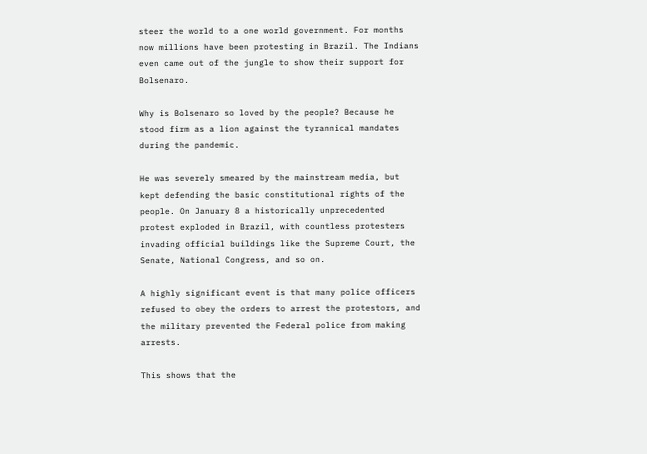steer the world to a one world government. For months now millions have been protesting in Brazil. The Indians even came out of the jungle to show their support for Bolsenaro.

Why is Bolsenaro so loved by the people? Because he stood firm as a lion against the tyrannical mandates during the pandemic.

He was severely smeared by the mainstream media, but kept defending the basic constitutional rights of the people. On January 8 a historically unprecedented protest exploded in Brazil, with countless protesters invading official buildings like the Supreme Court, the Senate, National Congress, and so on.

A highly significant event is that many police officers refused to obey the orders to arrest the protestors, and the military prevented the Federal police from making arrests.

This shows that the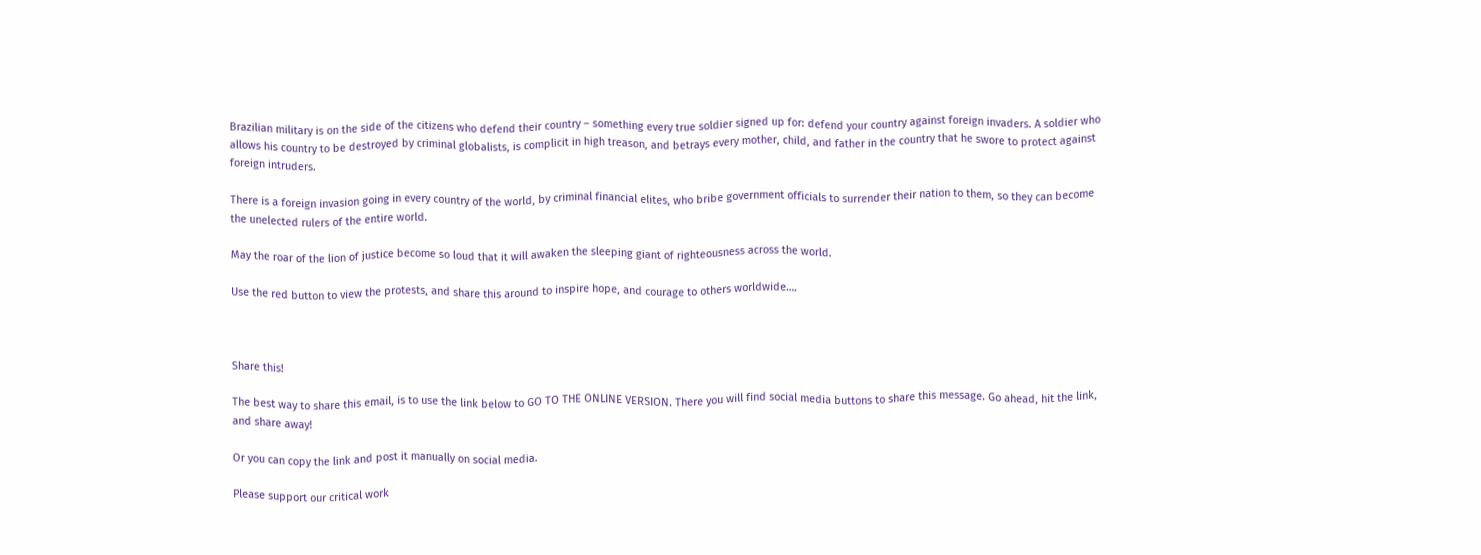Brazilian military is on the side of the citizens who defend their country – something every true soldier signed up for: defend your country against foreign invaders. A soldier who allows his country to be destroyed by criminal globalists, is complicit in high treason, and betrays every mother, child, and father in the country that he swore to protect against foreign intruders.

There is a foreign invasion going in every country of the world, by criminal financial elites, who bribe government officials to surrender their nation to them, so they can become the unelected rulers of the entire world.

May the roar of the lion of justice become so loud that it will awaken the sleeping giant of righteousness across the world.

Use the red button to view the protests, and share this around to inspire hope, and courage to others worldwide….



Share this!

The best way to share this email, is to use the link below to GO TO THE ONLINE VERSION. There you will find social media buttons to share this message. Go ahead, hit the link, and share away!

Or you can copy the link and post it manually on social media.

Please support our critical work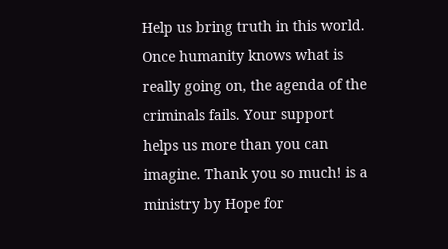Help us bring truth in this world. Once humanity knows what is really going on, the agenda of the criminals fails. Your support helps us more than you can imagine. Thank you so much! is a ministry by Hope for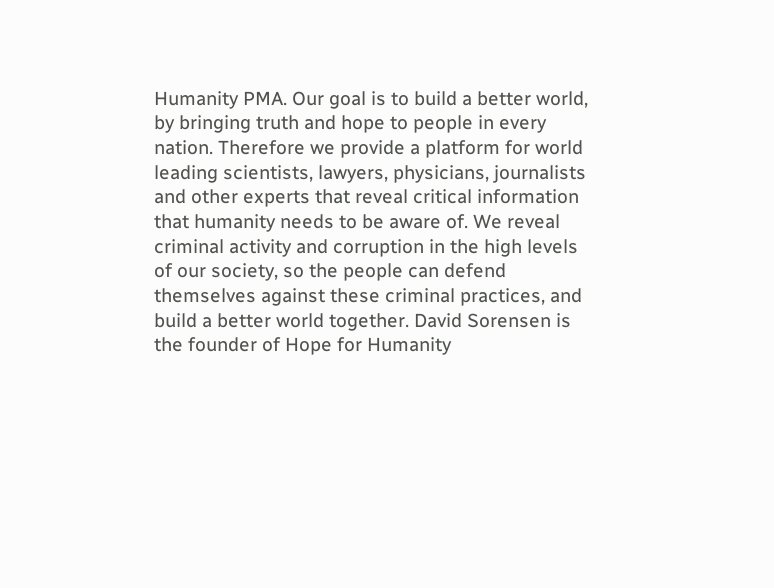Humanity PMA. Our goal is to build a better world, by bringing truth and hope to people in every nation. Therefore we provide a platform for world leading scientists, lawyers, physicians, journalists and other experts that reveal critical information that humanity needs to be aware of. We reveal criminal activity and corruption in the high levels of our society, so the people can defend themselves against these criminal practices, and build a better world together. David Sorensen is the founder of Hope for Humanity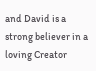and David is a strong believer in a loving Creator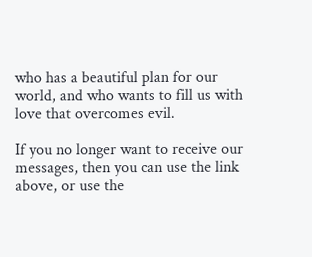who has a beautiful plan for our world, and who wants to fill us with love that overcomes evil.

If you no longer want to receive our messages, then you can use the link above, or use the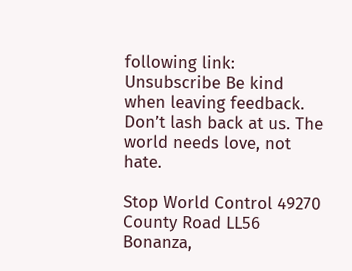following link: Unsubscribe Be kind when leaving feedback. Don’t lash back at us. The world needs love, not hate.

Stop World Control 49270 County Road LL56 Bonanza,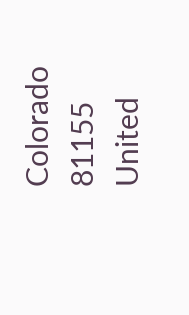Colorado 81155 United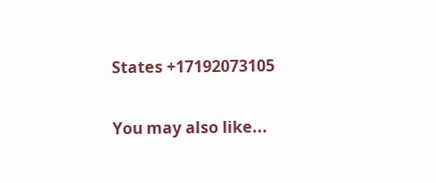States +17192073105

You may also like...